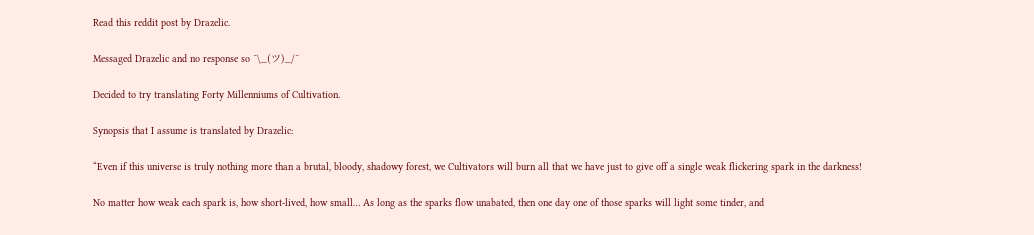Read this reddit post by Drazelic.

Messaged Drazelic and no response so ¯\_(ツ)_/¯

Decided to try translating Forty Millenniums of Cultivation.

Synopsis that I assume is translated by Drazelic:

“Even if this universe is truly nothing more than a brutal, bloody, shadowy forest, we Cultivators will burn all that we have just to give off a single weak flickering spark in the darkness!

No matter how weak each spark is, how short-lived, how small… As long as the sparks flow unabated, then one day one of those sparks will light some tinder, and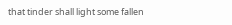that tinder shall light some fallen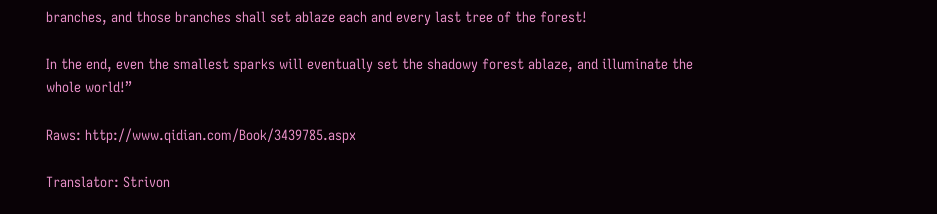branches, and those branches shall set ablaze each and every last tree of the forest!

In the end, even the smallest sparks will eventually set the shadowy forest ablaze, and illuminate the whole world!”

Raws: http://www.qidian.com/Book/3439785.aspx

Translator: Strivon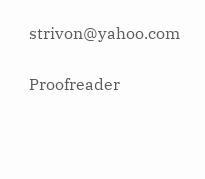strivon@yahoo.com

Proofreader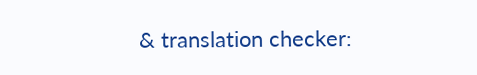& translation checker: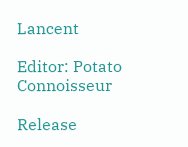Lancent

Editor: Potato Connoisseur

Release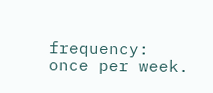frequency: once per week.